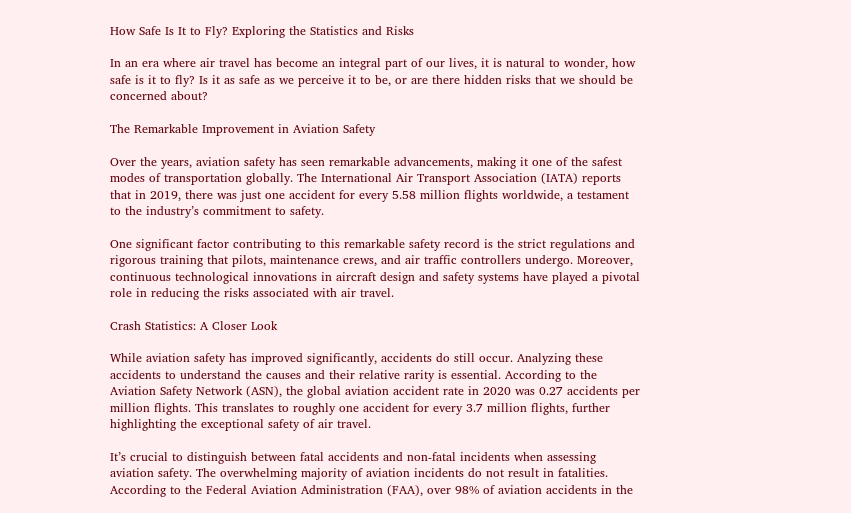How Safe Is It to Fly? Exploring the Statistics and Risks

In an era where air travel has become an integral part of our lives, it is natural to wonder, how safe is it to fly? Is it as safe as we perceive it to be, or are there hidden risks that we should be concerned about?

The Remarkable Improvement in Aviation Safety

Over the years, aviation safety has seen remarkable advancements, making it one of the safest modes of transportation globally. The International Air Transport Association (IATA) reports that in 2019, there was just one accident for every 5.58 million flights worldwide, a testament to the industry’s commitment to safety.

One significant factor contributing to this remarkable safety record is the strict regulations and rigorous training that pilots, maintenance crews, and air traffic controllers undergo. Moreover, continuous technological innovations in aircraft design and safety systems have played a pivotal role in reducing the risks associated with air travel.

Crash Statistics: A Closer Look

While aviation safety has improved significantly, accidents do still occur. Analyzing these accidents to understand the causes and their relative rarity is essential. According to the Aviation Safety Network (ASN), the global aviation accident rate in 2020 was 0.27 accidents per million flights. This translates to roughly one accident for every 3.7 million flights, further highlighting the exceptional safety of air travel.

It’s crucial to distinguish between fatal accidents and non-fatal incidents when assessing aviation safety. The overwhelming majority of aviation incidents do not result in fatalities. According to the Federal Aviation Administration (FAA), over 98% of aviation accidents in the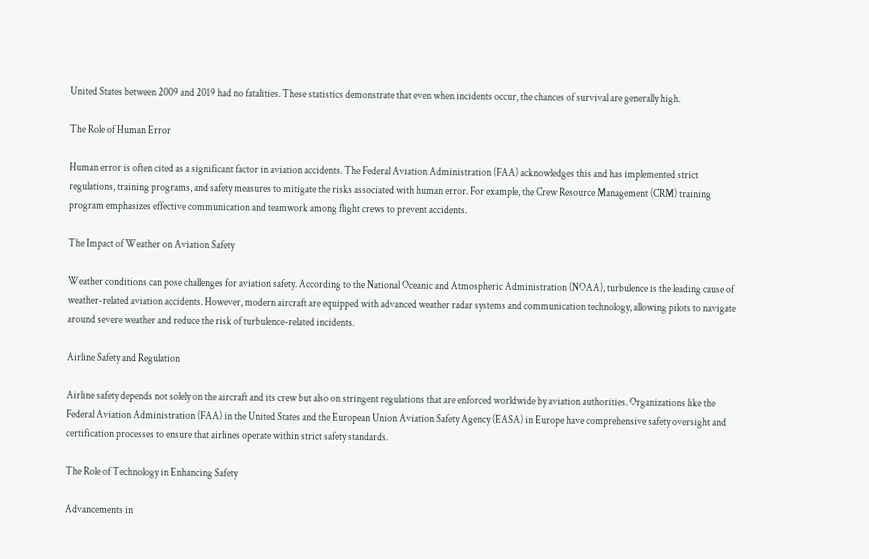United States between 2009 and 2019 had no fatalities. These statistics demonstrate that even when incidents occur, the chances of survival are generally high.

The Role of Human Error

Human error is often cited as a significant factor in aviation accidents. The Federal Aviation Administration (FAA) acknowledges this and has implemented strict regulations, training programs, and safety measures to mitigate the risks associated with human error. For example, the Crew Resource Management (CRM) training program emphasizes effective communication and teamwork among flight crews to prevent accidents.

The Impact of Weather on Aviation Safety

Weather conditions can pose challenges for aviation safety. According to the National Oceanic and Atmospheric Administration (NOAA), turbulence is the leading cause of weather-related aviation accidents. However, modern aircraft are equipped with advanced weather radar systems and communication technology, allowing pilots to navigate around severe weather and reduce the risk of turbulence-related incidents.

Airline Safety and Regulation

Airline safety depends not solely on the aircraft and its crew but also on stringent regulations that are enforced worldwide by aviation authorities. Organizations like the Federal Aviation Administration (FAA) in the United States and the European Union Aviation Safety Agency (EASA) in Europe have comprehensive safety oversight and certification processes to ensure that airlines operate within strict safety standards.

The Role of Technology in Enhancing Safety

Advancements in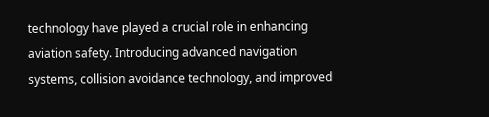technology have played a crucial role in enhancing aviation safety. Introducing advanced navigation systems, collision avoidance technology, and improved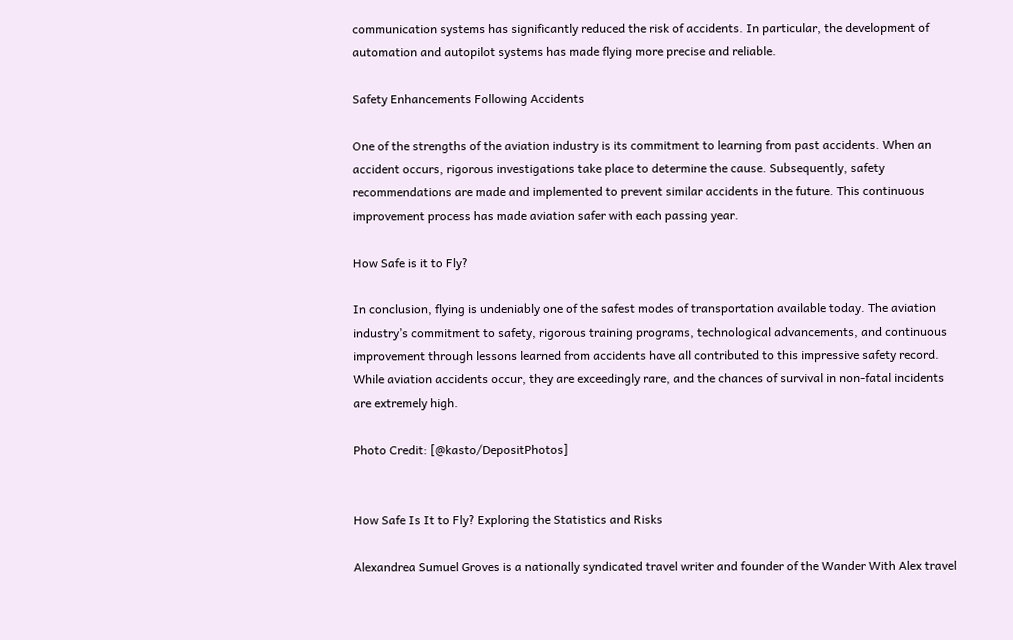communication systems has significantly reduced the risk of accidents. In particular, the development of automation and autopilot systems has made flying more precise and reliable.

Safety Enhancements Following Accidents

One of the strengths of the aviation industry is its commitment to learning from past accidents. When an accident occurs, rigorous investigations take place to determine the cause. Subsequently, safety recommendations are made and implemented to prevent similar accidents in the future. This continuous improvement process has made aviation safer with each passing year.

How Safe is it to Fly?

In conclusion, flying is undeniably one of the safest modes of transportation available today. The aviation industry’s commitment to safety, rigorous training programs, technological advancements, and continuous improvement through lessons learned from accidents have all contributed to this impressive safety record. While aviation accidents occur, they are exceedingly rare, and the chances of survival in non-fatal incidents are extremely high.

Photo Credit: [@kasto/DepositPhotos]


How Safe Is It to Fly? Exploring the Statistics and Risks

Alexandrea Sumuel Groves is a nationally syndicated travel writer and founder of the Wander With Alex travel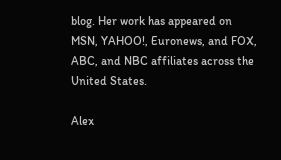blog. Her work has appeared on MSN, YAHOO!, Euronews, and FOX, ABC, and NBC affiliates across the United States.

Alex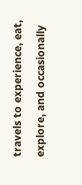travels to experience, eat, explore, and occasionally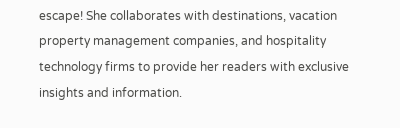escape! She collaborates with destinations, vacation property management companies, and hospitality technology firms to provide her readers with exclusive insights and information.